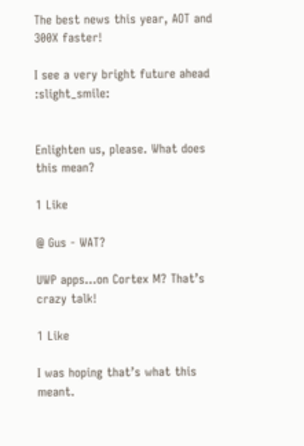The best news this year, AOT and 300X faster!

I see a very bright future ahead :slight_smile:


Enlighten us, please. What does this mean?

1 Like

@ Gus - WAT?

UWP apps…on Cortex M? That’s crazy talk!

1 Like

I was hoping that’s what this meant.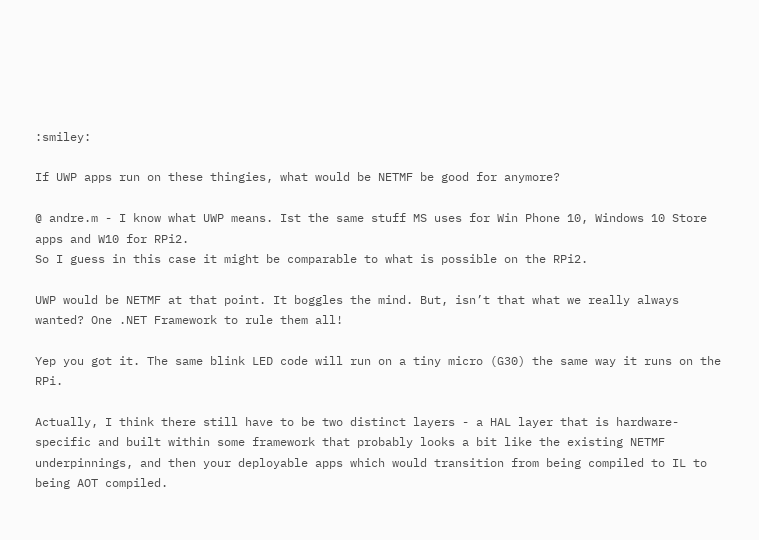:smiley:

If UWP apps run on these thingies, what would be NETMF be good for anymore?

@ andre.m - I know what UWP means. Ist the same stuff MS uses for Win Phone 10, Windows 10 Store apps and W10 for RPi2.
So I guess in this case it might be comparable to what is possible on the RPi2.

UWP would be NETMF at that point. It boggles the mind. But, isn’t that what we really always wanted? One .NET Framework to rule them all!

Yep you got it. The same blink LED code will run on a tiny micro (G30) the same way it runs on the RPi.

Actually, I think there still have to be two distinct layers - a HAL layer that is hardware-specific and built within some framework that probably looks a bit like the existing NETMF underpinnings, and then your deployable apps which would transition from being compiled to IL to being AOT compiled.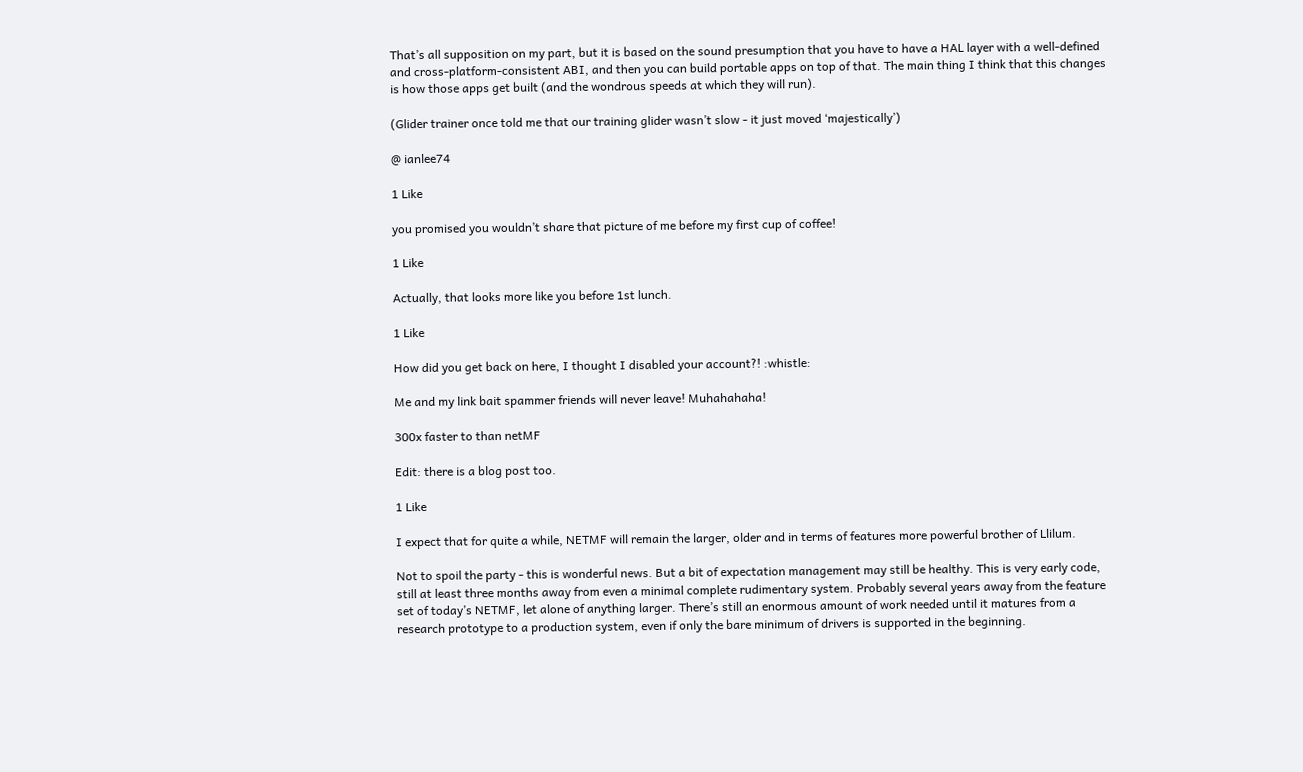That’s all supposition on my part, but it is based on the sound presumption that you have to have a HAL layer with a well-defined and cross-platform-consistent ABI, and then you can build portable apps on top of that. The main thing I think that this changes is how those apps get built (and the wondrous speeds at which they will run).

(Glider trainer once told me that our training glider wasn’t slow - it just moved ‘majestically’)

@ ianlee74

1 Like

you promised you wouldn’t share that picture of me before my first cup of coffee!

1 Like

Actually, that looks more like you before 1st lunch.

1 Like

How did you get back on here, I thought I disabled your account?! :whistle:

Me and my link bait spammer friends will never leave! Muhahahaha!

300x faster to than netMF

Edit: there is a blog post too.

1 Like

I expect that for quite a while, NETMF will remain the larger, older and in terms of features more powerful brother of Llilum.

Not to spoil the party - this is wonderful news. But a bit of expectation management may still be healthy. This is very early code, still at least three months away from even a minimal complete rudimentary system. Probably several years away from the feature set of today’s NETMF, let alone of anything larger. There’s still an enormous amount of work needed until it matures from a research prototype to a production system, even if only the bare minimum of drivers is supported in the beginning.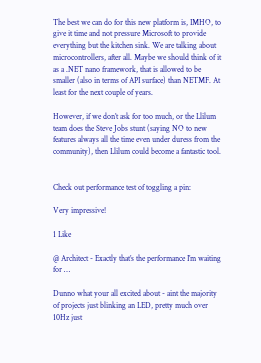The best we can do for this new platform is, IMHO, to give it time and not pressure Microsoft to provide everything but the kitchen sink. We are talking about microcontrollers, after all. Maybe we should think of it as a .NET nano framework, that is allowed to be smaller (also in terms of API surface) than NETMF. At least for the next couple of years.

However, if we don’t ask for too much, or the Llilum team does the Steve Jobs stunt (saying NO to new features always all the time even under duress from the community), then Llilum could become a fantastic tool.


Check out performance test of toggling a pin:

Very impressive!

1 Like

@ Architect - Exactly that’s the performance I’m waiting for …

Dunno what your all excited about - aint the majority of projects just blinking an LED, pretty much over 10Hz just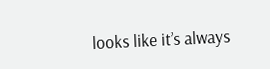looks like it’s always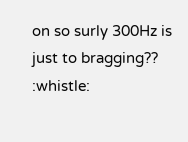on so surly 300Hz is just to bragging?? :whistle: